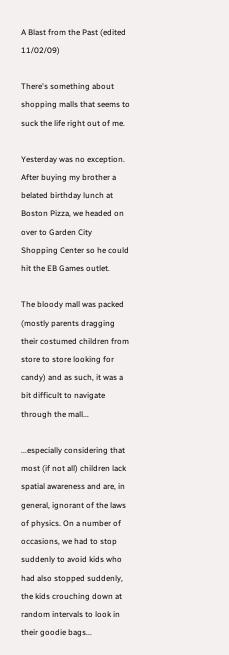A Blast from the Past (edited 11/02/09)

There's something about shopping malls that seems to suck the life right out of me.

Yesterday was no exception. After buying my brother a belated birthday lunch at Boston Pizza, we headed on over to Garden City Shopping Center so he could hit the EB Games outlet.

The bloody mall was packed (mostly parents dragging their costumed children from store to store looking for candy) and as such, it was a bit difficult to navigate through the mall...

...especially considering that most (if not all) children lack spatial awareness and are, in general, ignorant of the laws of physics. On a number of occasions, we had to stop suddenly to avoid kids who had also stopped suddenly, the kids crouching down at random intervals to look in their goodie bags...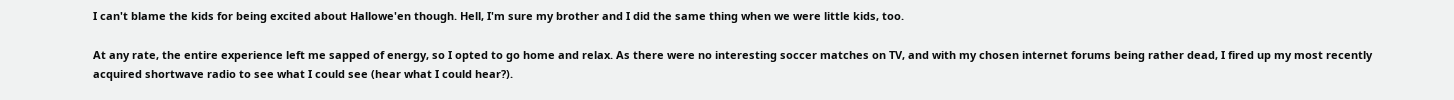I can't blame the kids for being excited about Hallowe'en though. Hell, I'm sure my brother and I did the same thing when we were little kids, too.

At any rate, the entire experience left me sapped of energy, so I opted to go home and relax. As there were no interesting soccer matches on TV, and with my chosen internet forums being rather dead, I fired up my most recently acquired shortwave radio to see what I could see (hear what I could hear?).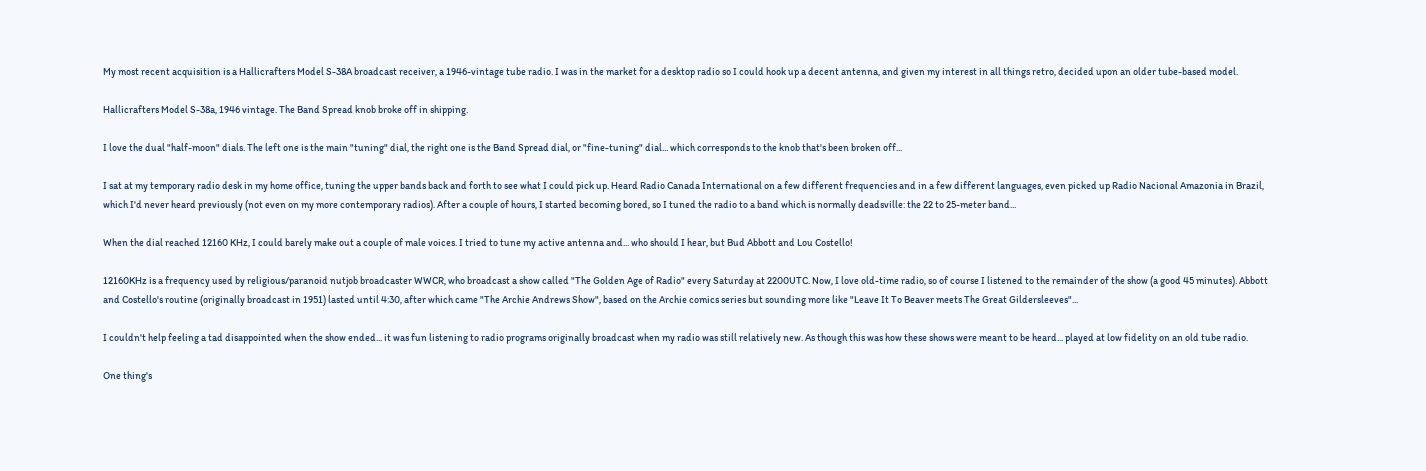My most recent acquisition is a Hallicrafters Model S-38A broadcast receiver, a 1946-vintage tube radio. I was in the market for a desktop radio so I could hook up a decent antenna, and given my interest in all things retro, decided upon an older tube-based model.

Hallicrafters Model S-38a, 1946 vintage. The Band Spread knob broke off in shipping.

I love the dual "half-moon" dials. The left one is the main "tuning" dial, the right one is the Band Spread dial, or "fine-tuning" dial... which corresponds to the knob that's been broken off...

I sat at my temporary radio desk in my home office, tuning the upper bands back and forth to see what I could pick up. Heard Radio Canada International on a few different frequencies and in a few different languages, even picked up Radio Nacional Amazonia in Brazil, which I'd never heard previously (not even on my more contemporary radios). After a couple of hours, I started becoming bored, so I tuned the radio to a band which is normally deadsville: the 22 to 25-meter band...

When the dial reached 12160 KHz, I could barely make out a couple of male voices. I tried to tune my active antenna and... who should I hear, but Bud Abbott and Lou Costello!

12160KHz is a frequency used by religious/paranoid nutjob broadcaster WWCR, who broadcast a show called "The Golden Age of Radio" every Saturday at 2200UTC. Now, I love old-time radio, so of course I listened to the remainder of the show (a good 45 minutes). Abbott and Costello's routine (originally broadcast in 1951) lasted until 4:30, after which came "The Archie Andrews Show", based on the Archie comics series but sounding more like "Leave It To Beaver meets The Great Gildersleeves"...

I couldn't help feeling a tad disappointed when the show ended... it was fun listening to radio programs originally broadcast when my radio was still relatively new. As though this was how these shows were meant to be heard... played at low fidelity on an old tube radio.

One thing's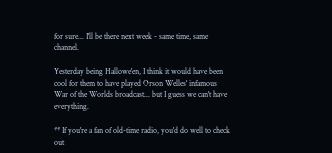for sure... I'll be there next week - same time, same channel.

Yesterday being Hallowe'en, I think it would have been cool for them to have played Orson Welles' infamous War of the Worlds broadcast... but I guess we can't have everything.

** If you're a fan of old-time radio, you'd do well to check out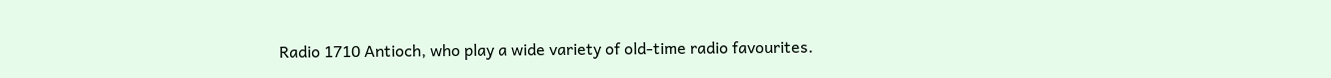Radio 1710 Antioch, who play a wide variety of old-time radio favourites.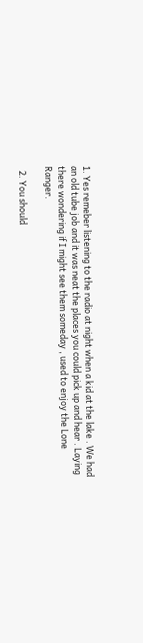1. Yes remeber listening to the radio at night when a kid at the lake . We had an old tube job and it was neat the places you could pick up and hear . Laying there wondering if I might see them someday , used to enjoy the Lone Ranger.

  2. You should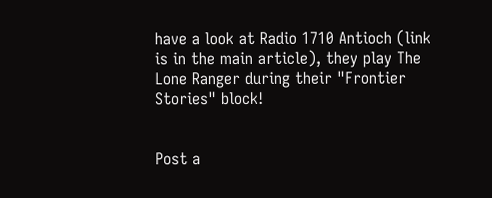have a look at Radio 1710 Antioch (link is in the main article), they play The Lone Ranger during their "Frontier Stories" block!


Post a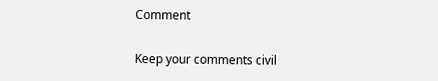Comment

Keep your comments civil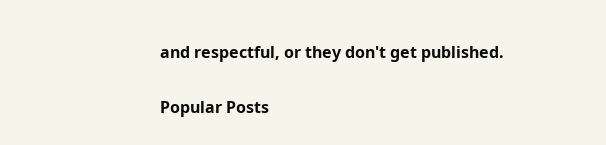and respectful, or they don't get published.

Popular Posts